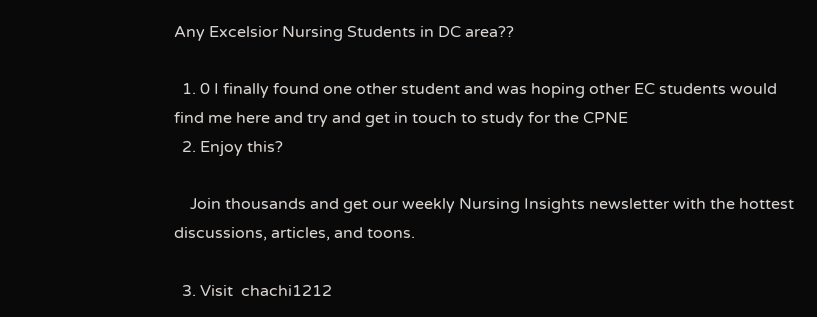Any Excelsior Nursing Students in DC area??

  1. 0 I finally found one other student and was hoping other EC students would find me here and try and get in touch to study for the CPNE
  2. Enjoy this?

    Join thousands and get our weekly Nursing Insights newsletter with the hottest discussions, articles, and toons.

  3. Visit  chachi1212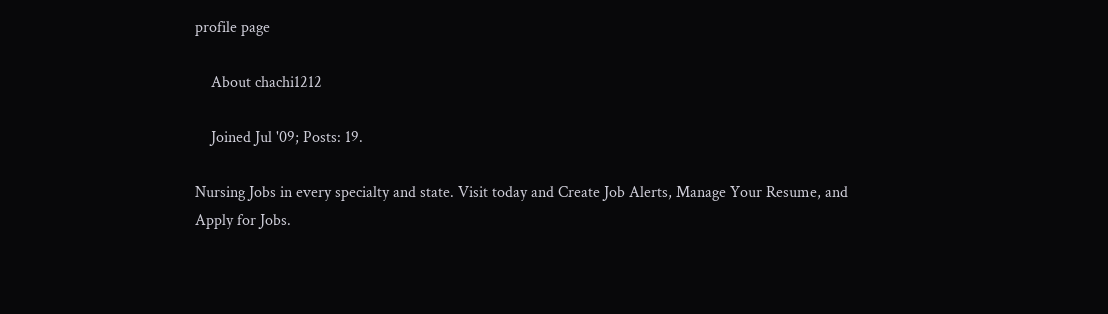profile page

    About chachi1212

    Joined Jul '09; Posts: 19.

Nursing Jobs in every specialty and state. Visit today and Create Job Alerts, Manage Your Resume, and Apply for Jobs.